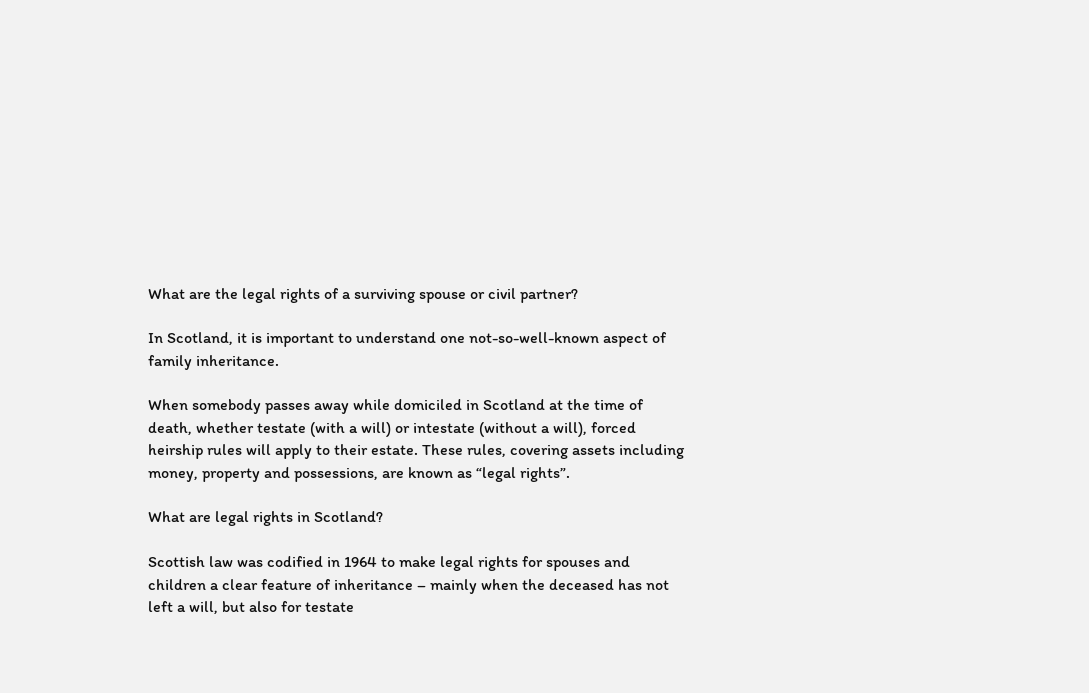What are the legal rights of a surviving spouse or civil partner?

In Scotland, it is important to understand one not-so-well-known aspect of family inheritance.

When somebody passes away while domiciled in Scotland at the time of death, whether testate (with a will) or intestate (without a will), forced heirship rules will apply to their estate. These rules, covering assets including money, property and possessions, are known as “legal rights”.

What are legal rights in Scotland?

Scottish law was codified in 1964 to make legal rights for spouses and children a clear feature of inheritance – mainly when the deceased has not left a will, but also for testate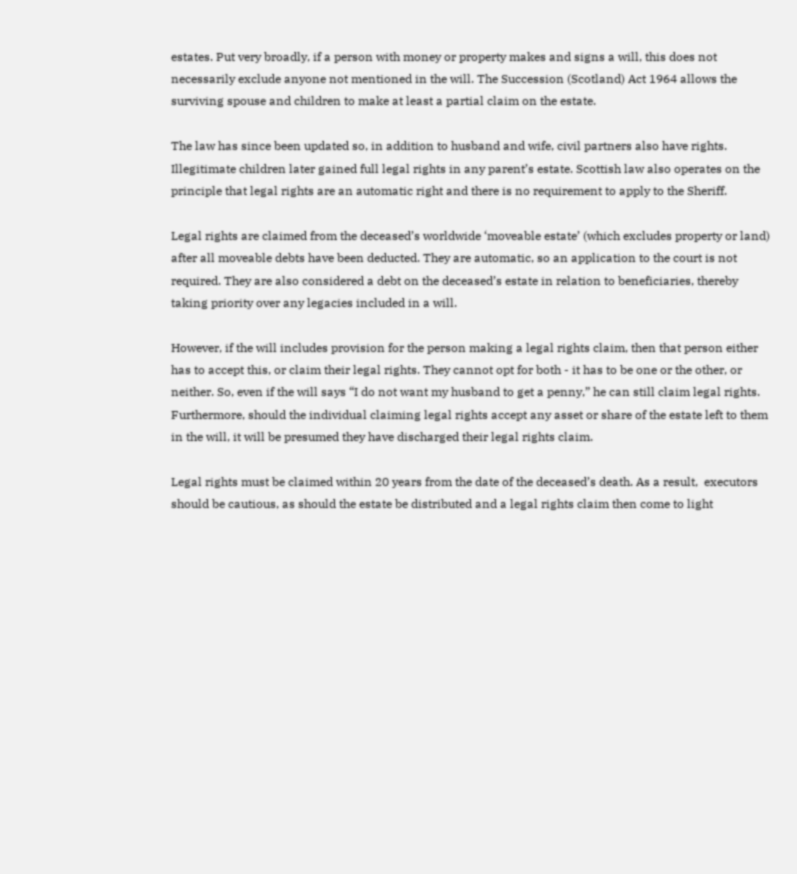estates. Put very broadly, if a person with money or property makes and signs a will, this does not necessarily exclude anyone not mentioned in the will. The Succession (Scotland) Act 1964 allows the surviving spouse and children to make at least a partial claim on the estate.

The law has since been updated so, in addition to husband and wife, civil partners also have rights. Illegitimate children later gained full legal rights in any parent’s estate. Scottish law also operates on the principle that legal rights are an automatic right and there is no requirement to apply to the Sheriff.

Legal rights are claimed from the deceased’s worldwide ‘moveable estate’ (which excludes property or land) after all moveable debts have been deducted. They are automatic, so an application to the court is not required. They are also considered a debt on the deceased’s estate in relation to beneficiaries, thereby taking priority over any legacies included in a will.

However, if the will includes provision for the person making a legal rights claim, then that person either has to accept this, or claim their legal rights. They cannot opt for both - it has to be one or the other, or neither. So, even if the will says “I do not want my husband to get a penny,” he can still claim legal rights. Furthermore, should the individual claiming legal rights accept any asset or share of the estate left to them in the will, it will be presumed they have discharged their legal rights claim.

Legal rights must be claimed within 20 years from the date of the deceased’s death. As a result,  executors should be cautious, as should the estate be distributed and a legal rights claim then come to light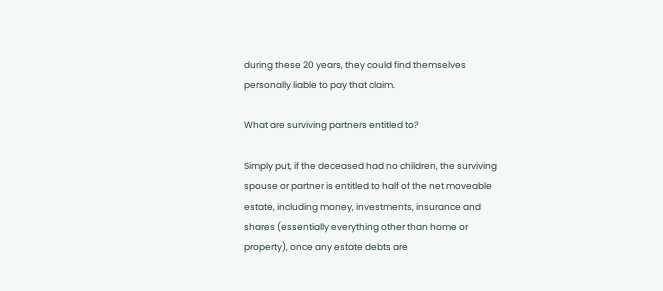during these 20 years, they could find themselves personally liable to pay that claim.

What are surviving partners entitled to?

Simply put, if the deceased had no children, the surviving spouse or partner is entitled to half of the net moveable estate, including money, investments, insurance and shares (essentially everything other than home or property), once any estate debts are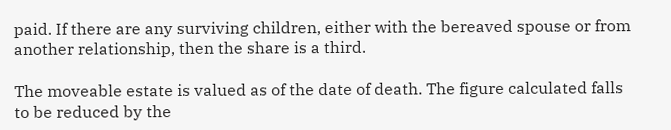paid. If there are any surviving children, either with the bereaved spouse or from another relationship, then the share is a third.

The moveable estate is valued as of the date of death. The figure calculated falls to be reduced by the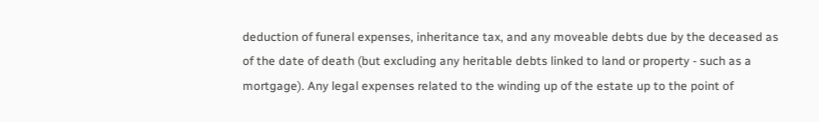deduction of funeral expenses, inheritance tax, and any moveable debts due by the deceased as of the date of death (but excluding any heritable debts linked to land or property - such as a mortgage). Any legal expenses related to the winding up of the estate up to the point of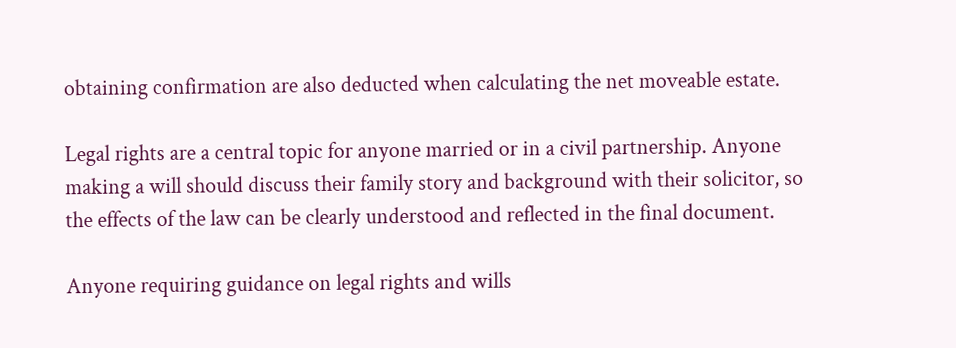obtaining confirmation are also deducted when calculating the net moveable estate.

Legal rights are a central topic for anyone married or in a civil partnership. Anyone making a will should discuss their family story and background with their solicitor, so the effects of the law can be clearly understood and reflected in the final document.

Anyone requiring guidance on legal rights and wills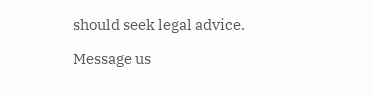should seek legal advice.

Message us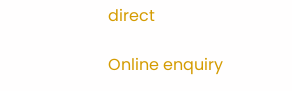direct

Online enquiry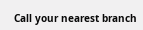Call your nearest branch